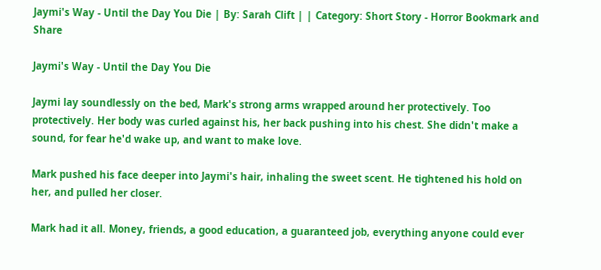Jaymi's Way - Until the Day You Die | By: Sarah Clift | | Category: Short Story - Horror Bookmark and Share

Jaymi's Way - Until the Day You Die

Jaymi lay soundlessly on the bed, Mark's strong arms wrapped around her protectively. Too protectively. Her body was curled against his, her back pushing into his chest. She didn't make a sound, for fear he'd wake up, and want to make love.

Mark pushed his face deeper into Jaymi's hair, inhaling the sweet scent. He tightened his hold on her, and pulled her closer.

Mark had it all. Money, friends, a good education, a guaranteed job, everything anyone could ever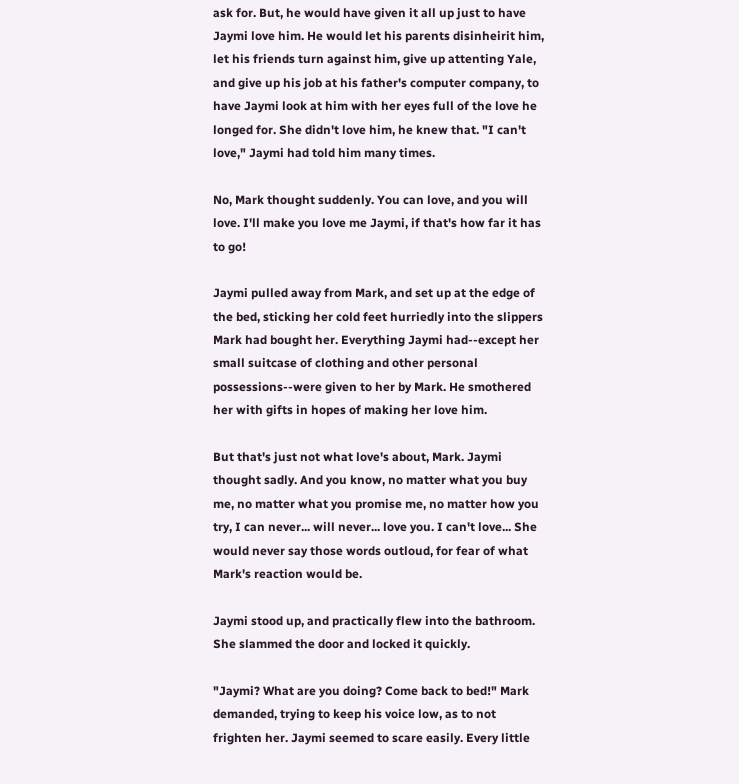ask for. But, he would have given it all up just to have Jaymi love him. He would let his parents disinheirit him, let his friends turn against him, give up attenting Yale, and give up his job at his father's computer company, to have Jaymi look at him with her eyes full of the love he longed for. She didn't love him, he knew that. "I can't love," Jaymi had told him many times.

No, Mark thought suddenly. You can love, and you will love. I'll make you love me Jaymi, if that's how far it has to go!

Jaymi pulled away from Mark, and set up at the edge of the bed, sticking her cold feet hurriedly into the slippers Mark had bought her. Everything Jaymi had--except her small suitcase of clothing and other personal possessions--were given to her by Mark. He smothered her with gifts in hopes of making her love him.

But that's just not what love's about, Mark. Jaymi thought sadly. And you know, no matter what you buy me, no matter what you promise me, no matter how you try, I can never... will never... love you. I can't love... She would never say those words outloud, for fear of what Mark's reaction would be.

Jaymi stood up, and practically flew into the bathroom. She slammed the door and locked it quickly.

"Jaymi? What are you doing? Come back to bed!" Mark demanded, trying to keep his voice low, as to not frighten her. Jaymi seemed to scare easily. Every little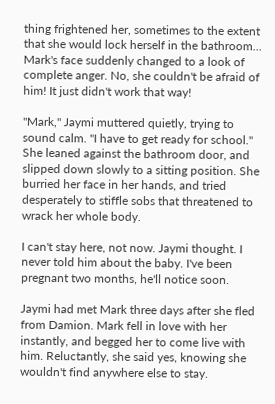thing frightened her, sometimes to the extent that she would lock herself in the bathroom... Mark's face suddenly changed to a look of complete anger. No, she couldn't be afraid of him! It just didn't work that way!

"Mark," Jaymi muttered quietly, trying to sound calm. "I have to get ready for school." She leaned against the bathroom door, and slipped down slowly to a sitting position. She burried her face in her hands, and tried desperately to stiffle sobs that threatened to wrack her whole body.

I can't stay here, not now. Jaymi thought. I never told him about the baby. I've been pregnant two months, he'll notice soon.

Jaymi had met Mark three days after she fled from Damion. Mark fell in love with her instantly, and begged her to come live with him. Reluctantly, she said yes, knowing she wouldn't find anywhere else to stay.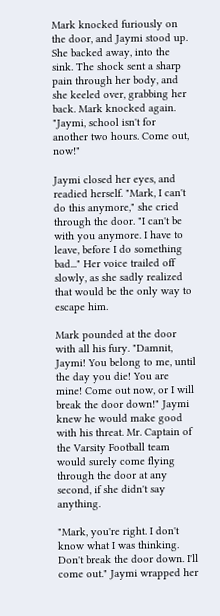Mark knocked furiously on the door, and Jaymi stood up. She backed away, into the sink. The shock sent a sharp pain through her body, and she keeled over, grabbing her back. Mark knocked again. "Jaymi, school isn't for another two hours. Come out, now!"

Jaymi closed her eyes, and readied herself. "Mark, I can't do this anymore," she cried through the door. "I can't be with you anymore. I have to leave, before I do something bad..." Her voice trailed off slowly, as she sadly realized that would be the only way to escape him.

Mark pounded at the door with all his fury. "Damnit, Jaymi! You belong to me, until the day you die! You are mine! Come out now, or I will break the door down!" Jaymi knew he would make good with his threat. Mr. Captain of the Varsity Football team would surely come flying through the door at any second, if she didn't say anything.

"Mark, you're right. I don't know what I was thinking. Don't break the door down. I'll come out." Jaymi wrapped her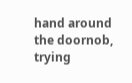hand around the doornob, trying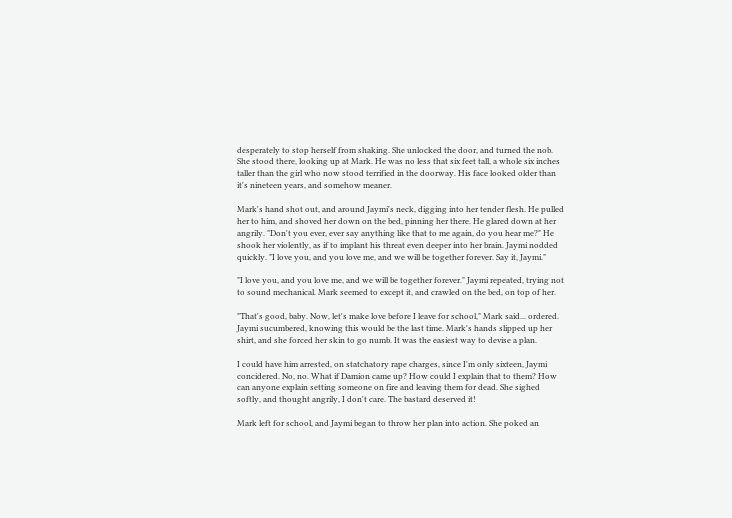desperately to stop herself from shaking. She unlocked the door, and turned the nob. She stood there, looking up at Mark. He was no less that six feet tall, a whole six inches taller than the girl who now stood terrified in the doorway. His face looked older than it's nineteen years, and somehow meaner.

Mark's hand shot out, and around Jaymi's neck, digging into her tender flesh. He pulled her to him, and shoved her down on the bed, pinning her there. He glared down at her angrily. "Don't you ever, ever say anything like that to me again, do you hear me?" He shook her violently, as if to implant his threat even deeper into her brain. Jaymi nodded quickly. "I love you, and you love me, and we will be together forever. Say it, Jaymi."

"I love you, and you love me, and we will be together forever." Jaymi repeated, trying not to sound mechanical. Mark seemed to except it, and crawled on the bed, on top of her.

"That's good, baby. Now, let's make love before I leave for school," Mark said... ordered. Jaymi sucumbered, knowing this would be the last time. Mark's hands slipped up her shirt, and she forced her skin to go numb. It was the easiest way to devise a plan.

I could have him arrested, on statchatory rape charges, since I'm only sixteen, Jaymi concidered. No, no. What if Damion came up? How could I explain that to them? How can anyone explain setting someone on fire and leaving them for dead. She sighed softly, and thought angrily, I don't care. The bastard deserved it!

Mark left for school, and Jaymi began to throw her plan into action. She poked an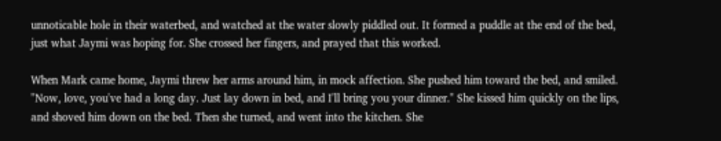unnoticable hole in their waterbed, and watched at the water slowly piddled out. It formed a puddle at the end of the bed, just what Jaymi was hoping for. She crossed her fingers, and prayed that this worked.

When Mark came home, Jaymi threw her arms around him, in mock affection. She pushed him toward the bed, and smiled. "Now, love, you've had a long day. Just lay down in bed, and I'll bring you your dinner." She kissed him quickly on the lips, and shoved him down on the bed. Then she turned, and went into the kitchen. She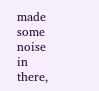made some noise in there,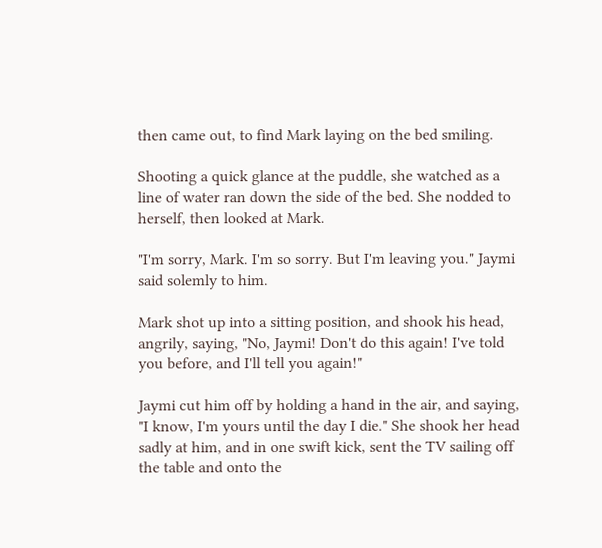then came out, to find Mark laying on the bed smiling.

Shooting a quick glance at the puddle, she watched as a line of water ran down the side of the bed. She nodded to herself, then looked at Mark.

"I'm sorry, Mark. I'm so sorry. But I'm leaving you." Jaymi said solemly to him.

Mark shot up into a sitting position, and shook his head, angrily, saying, "No, Jaymi! Don't do this again! I've told you before, and I'll tell you again!"

Jaymi cut him off by holding a hand in the air, and saying, "I know, I'm yours until the day I die." She shook her head sadly at him, and in one swift kick, sent the TV sailing off the table and onto the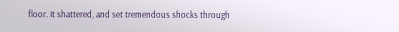floor. It shattered, and set tremendous shocks through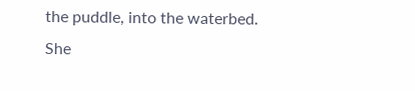the puddle, into the waterbed. She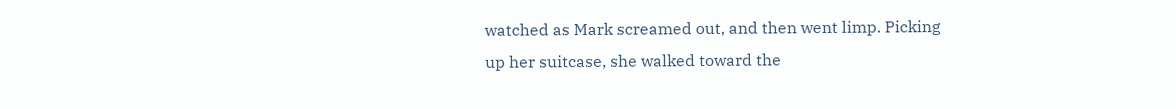watched as Mark screamed out, and then went limp. Picking up her suitcase, she walked toward the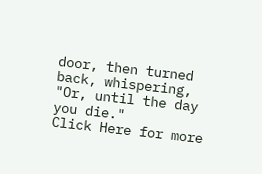door, then turned back, whispering, "Or, until the day you die."
Click Here for more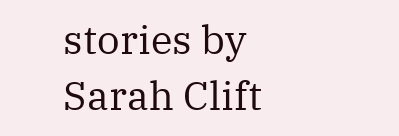stories by Sarah Clift